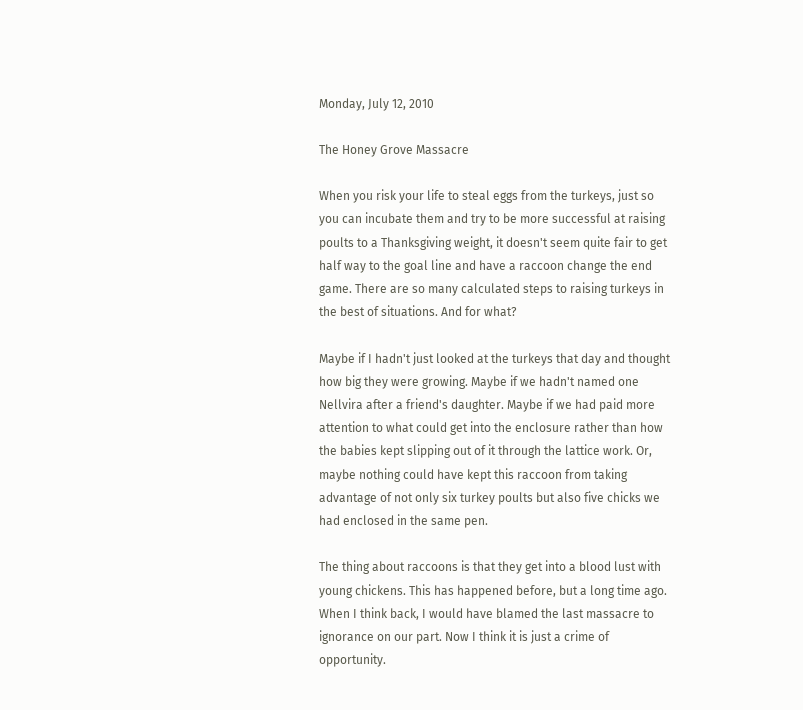Monday, July 12, 2010

The Honey Grove Massacre

When you risk your life to steal eggs from the turkeys, just so you can incubate them and try to be more successful at raising poults to a Thanksgiving weight, it doesn't seem quite fair to get half way to the goal line and have a raccoon change the end game. There are so many calculated steps to raising turkeys in the best of situations. And for what?

Maybe if I hadn't just looked at the turkeys that day and thought how big they were growing. Maybe if we hadn't named one Nellvira after a friend's daughter. Maybe if we had paid more attention to what could get into the enclosure rather than how the babies kept slipping out of it through the lattice work. Or, maybe nothing could have kept this raccoon from taking advantage of not only six turkey poults but also five chicks we had enclosed in the same pen.

The thing about raccoons is that they get into a blood lust with young chickens. This has happened before, but a long time ago. When I think back, I would have blamed the last massacre to ignorance on our part. Now I think it is just a crime of opportunity.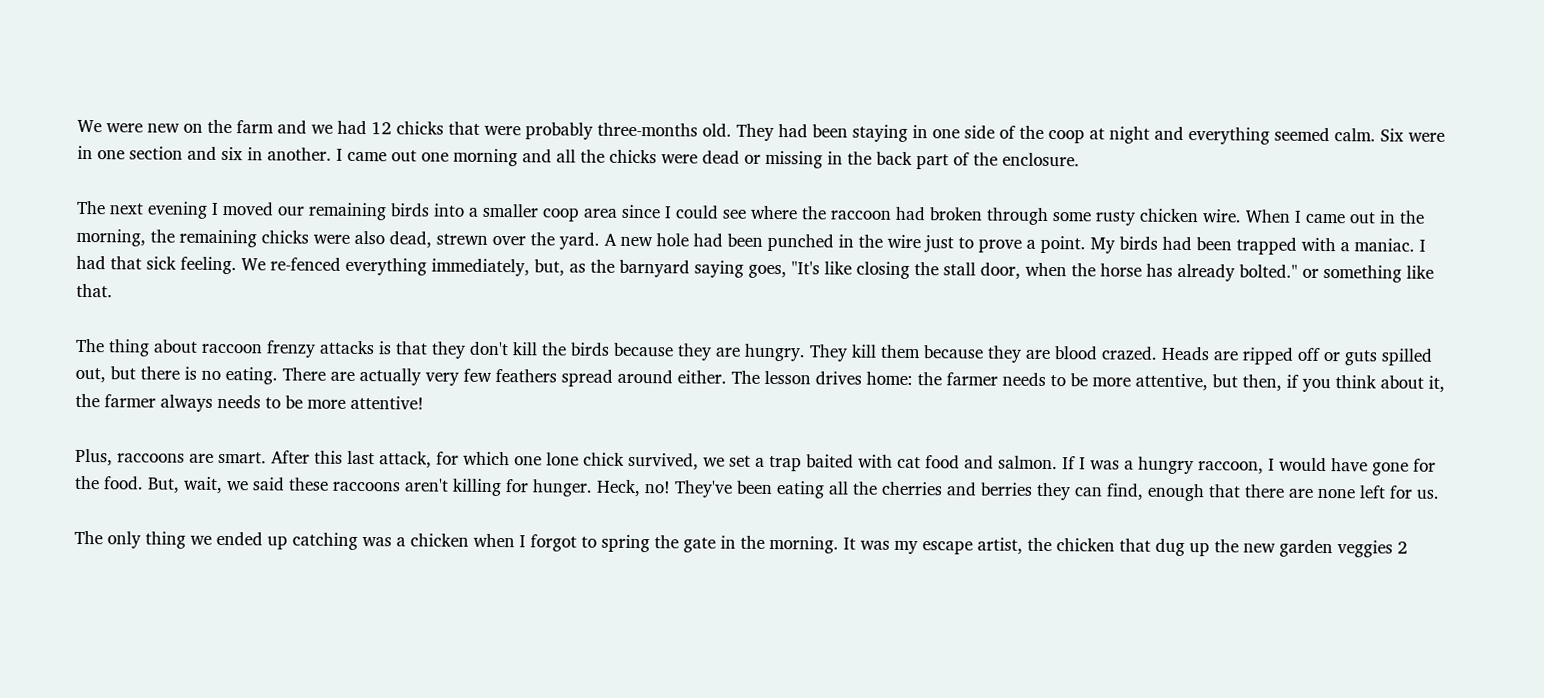We were new on the farm and we had 12 chicks that were probably three-months old. They had been staying in one side of the coop at night and everything seemed calm. Six were in one section and six in another. I came out one morning and all the chicks were dead or missing in the back part of the enclosure.

The next evening I moved our remaining birds into a smaller coop area since I could see where the raccoon had broken through some rusty chicken wire. When I came out in the morning, the remaining chicks were also dead, strewn over the yard. A new hole had been punched in the wire just to prove a point. My birds had been trapped with a maniac. I had that sick feeling. We re-fenced everything immediately, but, as the barnyard saying goes, "It's like closing the stall door, when the horse has already bolted." or something like that.

The thing about raccoon frenzy attacks is that they don't kill the birds because they are hungry. They kill them because they are blood crazed. Heads are ripped off or guts spilled out, but there is no eating. There are actually very few feathers spread around either. The lesson drives home: the farmer needs to be more attentive, but then, if you think about it, the farmer always needs to be more attentive!

Plus, raccoons are smart. After this last attack, for which one lone chick survived, we set a trap baited with cat food and salmon. If I was a hungry raccoon, I would have gone for the food. But, wait, we said these raccoons aren't killing for hunger. Heck, no! They've been eating all the cherries and berries they can find, enough that there are none left for us.

The only thing we ended up catching was a chicken when I forgot to spring the gate in the morning. It was my escape artist, the chicken that dug up the new garden veggies 2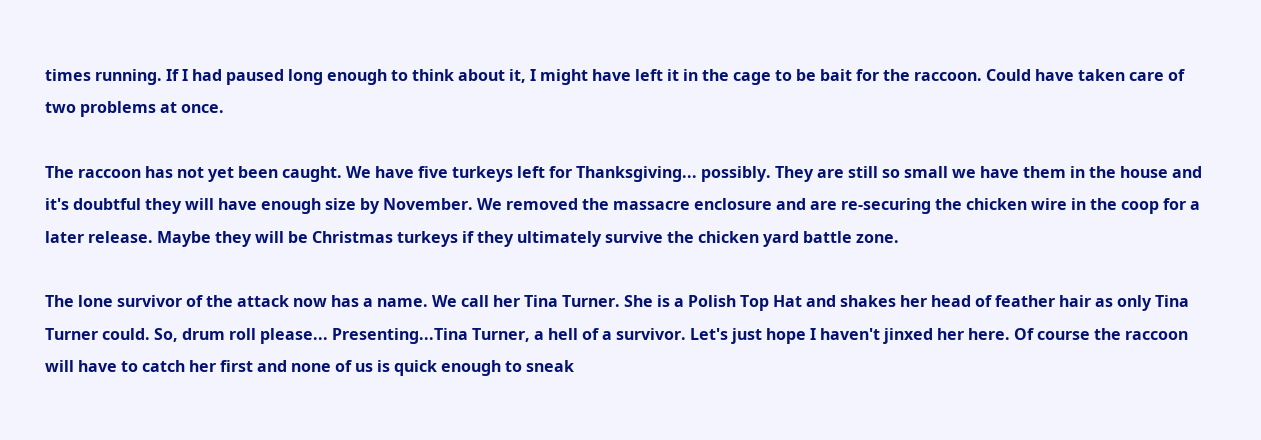times running. If I had paused long enough to think about it, I might have left it in the cage to be bait for the raccoon. Could have taken care of two problems at once.

The raccoon has not yet been caught. We have five turkeys left for Thanksgiving... possibly. They are still so small we have them in the house and it's doubtful they will have enough size by November. We removed the massacre enclosure and are re-securing the chicken wire in the coop for a later release. Maybe they will be Christmas turkeys if they ultimately survive the chicken yard battle zone.

The lone survivor of the attack now has a name. We call her Tina Turner. She is a Polish Top Hat and shakes her head of feather hair as only Tina Turner could. So, drum roll please... Presenting...Tina Turner, a hell of a survivor. Let's just hope I haven't jinxed her here. Of course the raccoon will have to catch her first and none of us is quick enough to sneak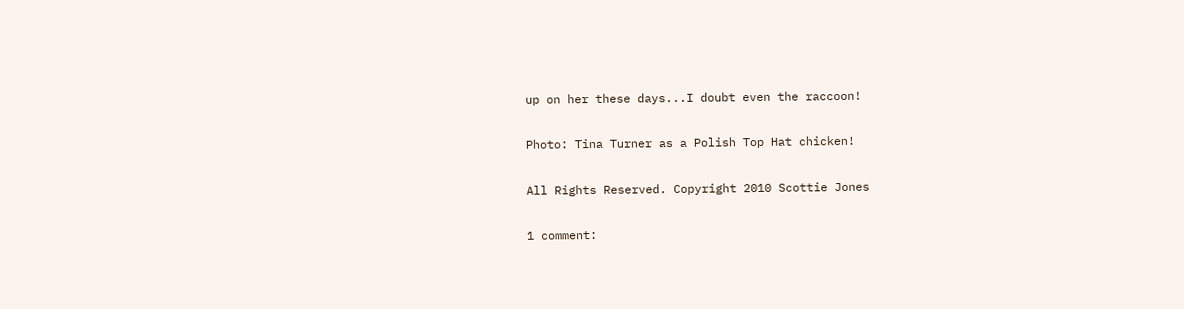up on her these days...I doubt even the raccoon!

Photo: Tina Turner as a Polish Top Hat chicken!

All Rights Reserved. Copyright 2010 Scottie Jones

1 comment: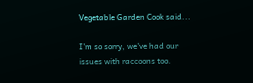Vegetable Garden Cook said...

I'm so sorry, we've had our issues with raccoons too.